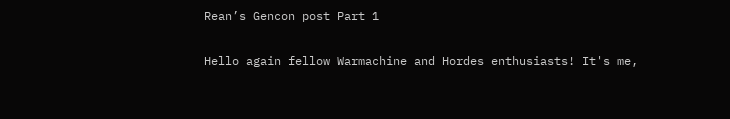Rean’s Gencon post Part 1

Hello again fellow Warmachine and Hordes enthusiasts! It's me,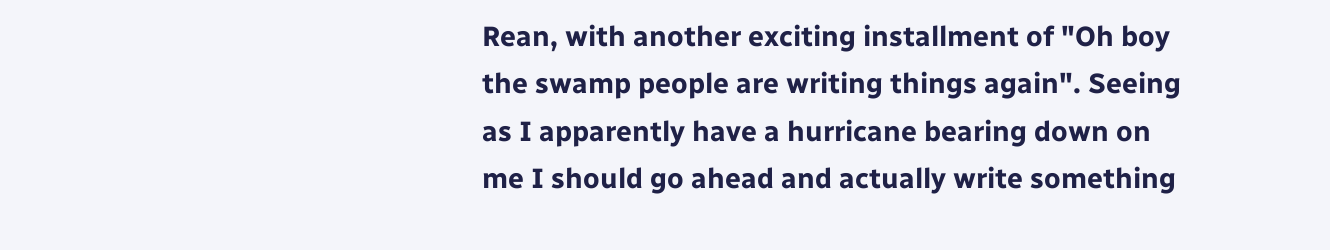Rean, with another exciting installment of "Oh boy the swamp people are writing things again". Seeing as I apparently have a hurricane bearing down on me I should go ahead and actually write something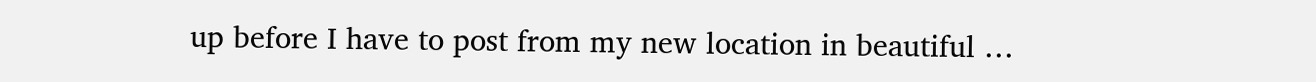up before I have to post from my new location in beautiful …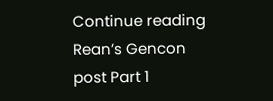Continue reading Rean’s Gencon post Part 1